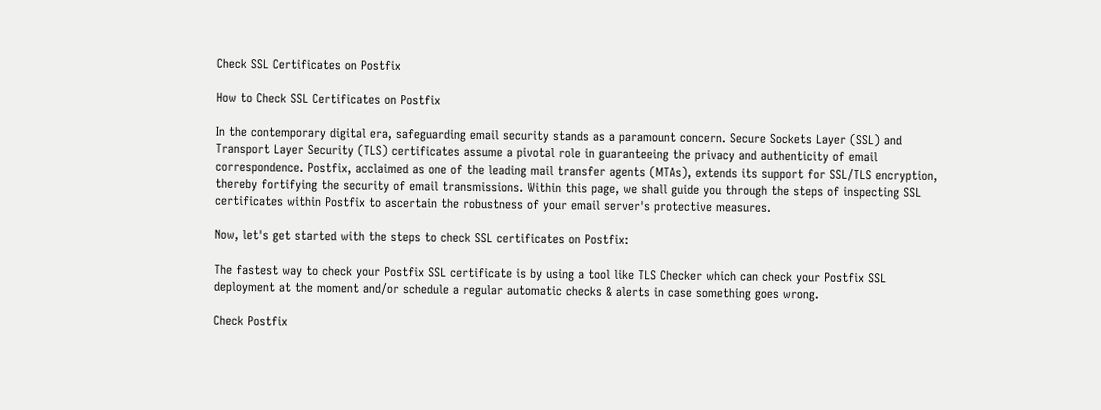Check SSL Certificates on Postfix

How to Check SSL Certificates on Postfix

In the contemporary digital era, safeguarding email security stands as a paramount concern. Secure Sockets Layer (SSL) and Transport Layer Security (TLS) certificates assume a pivotal role in guaranteeing the privacy and authenticity of email correspondence. Postfix, acclaimed as one of the leading mail transfer agents (MTAs), extends its support for SSL/TLS encryption, thereby fortifying the security of email transmissions. Within this page, we shall guide you through the steps of inspecting SSL certificates within Postfix to ascertain the robustness of your email server's protective measures.

Now, let's get started with the steps to check SSL certificates on Postfix:

The fastest way to check your Postfix SSL certificate is by using a tool like TLS Checker which can check your Postfix SSL deployment at the moment and/or schedule a regular automatic checks & alerts in case something goes wrong.

Check Postfix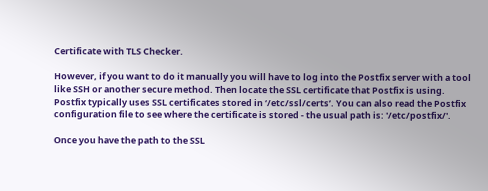Certificate with TLS Checker.

However, if you want to do it manually you will have to log into the Postfix server with a tool like SSH or another secure method. Then locate the SSL certificate that Postfix is using. Postfix typically uses SSL certificates stored in ‘/etc/ssl/certs’. You can also read the Postfix configuration file to see where the certificate is stored - the usual path is: '/etc/postfix/'.

Once you have the path to the SSL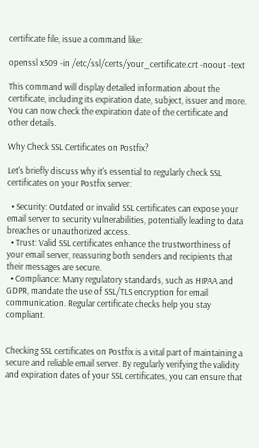certificate file, issue a command like:

openssl x509 -in /etc/ssl/certs/your_certificate.crt -noout -text

This command will display detailed information about the certificate, including its expiration date, subject, issuer and more. You can now check the expiration date of the certificate and other details.

Why Check SSL Certificates on Postfix?

Let's briefly discuss why it's essential to regularly check SSL certificates on your Postfix server:

  • Security: Outdated or invalid SSL certificates can expose your email server to security vulnerabilities, potentially leading to data breaches or unauthorized access.
  • Trust: Valid SSL certificates enhance the trustworthiness of your email server, reassuring both senders and recipients that their messages are secure.
  • Compliance: Many regulatory standards, such as HIPAA and GDPR, mandate the use of SSL/TLS encryption for email communication. Regular certificate checks help you stay compliant.


Checking SSL certificates on Postfix is a vital part of maintaining a secure and reliable email server. By regularly verifying the validity and expiration dates of your SSL certificates, you can ensure that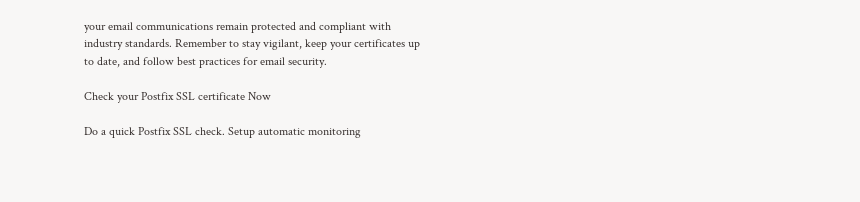your email communications remain protected and compliant with industry standards. Remember to stay vigilant, keep your certificates up to date, and follow best practices for email security.

Check your Postfix SSL certificate Now

Do a quick Postfix SSL check. Setup automatic monitoring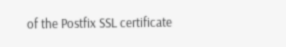of the Postfix SSL certificate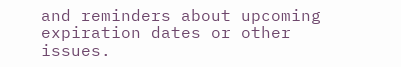and reminders about upcoming expiration dates or other issues.